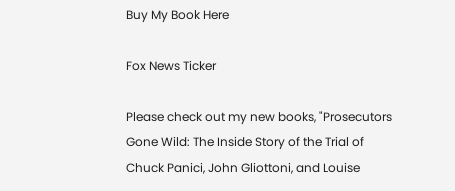Buy My Book Here

Fox News Ticker

Please check out my new books, "Prosecutors Gone Wild: The Inside Story of the Trial of Chuck Panici, John Gliottoni, and Louise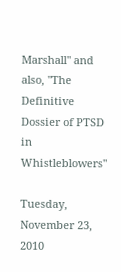Marshall" and also, "The Definitive Dossier of PTSD in Whistleblowers"

Tuesday, November 23, 2010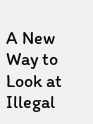A New Way to Look at Illegal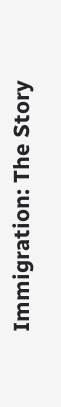Immigration: The Story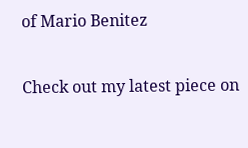of Mario Benitez

Check out my latest piece on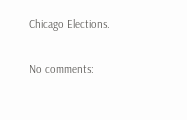Chicago Elections.

No comments: